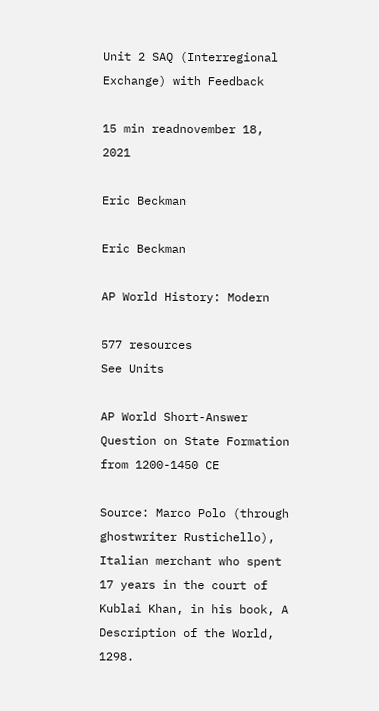Unit 2 SAQ (Interregional Exchange) with Feedback

15 min readnovember 18, 2021

Eric Beckman

Eric Beckman

AP World History: Modern

577 resources
See Units

AP World Short-Answer Question on State Formation from 1200-1450 CE

Source: Marco Polo (through ghostwriter Rustichello), Italian merchant who spent 17 years in the court of Kublai Khan, in his book, A Description of the World, 1298.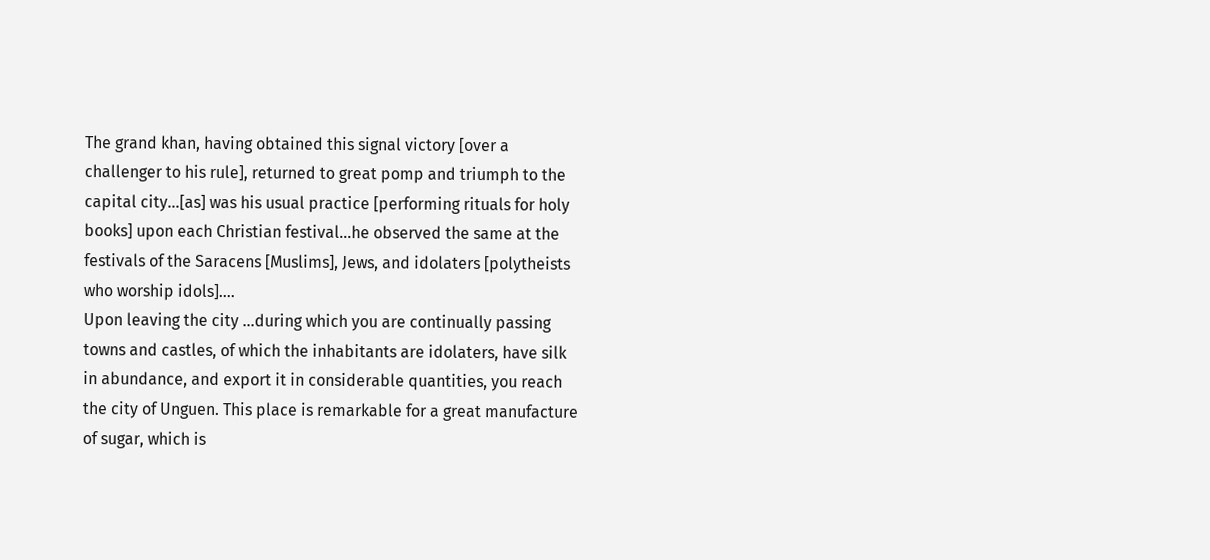The grand khan, having obtained this signal victory [over a challenger to his rule], returned to great pomp and triumph to the capital city…[as] was his usual practice [performing rituals for holy books] upon each Christian festival…he observed the same at the festivals of the Saracens [Muslims], Jews, and idolaters [polytheists who worship idols]….
Upon leaving the city …during which you are continually passing towns and castles, of which the inhabitants are idolaters, have silk in abundance, and export it in considerable quantities, you reach the city of Unguen. This place is remarkable for a great manufacture of sugar, which is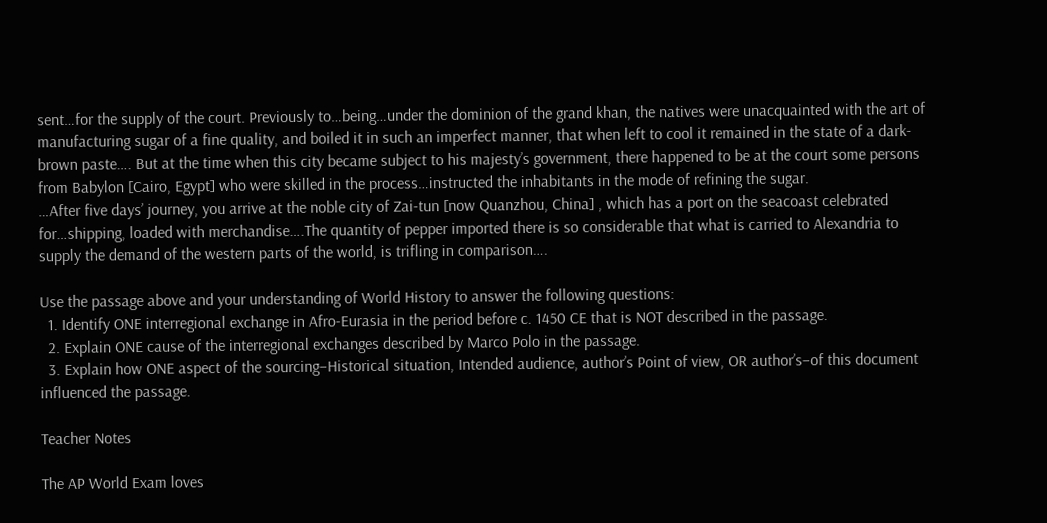sent…for the supply of the court. Previously to…being…under the dominion of the grand khan, the natives were unacquainted with the art of manufacturing sugar of a fine quality, and boiled it in such an imperfect manner, that when left to cool it remained in the state of a dark-brown paste…. But at the time when this city became subject to his majesty’s government, there happened to be at the court some persons from Babylon [Cairo, Egypt] who were skilled in the process…instructed the inhabitants in the mode of refining the sugar.
…After five days’ journey, you arrive at the noble city of Zai-tun [now Quanzhou, China] , which has a port on the seacoast celebrated for…shipping, loaded with merchandise….The quantity of pepper imported there is so considerable that what is carried to Alexandria to supply the demand of the western parts of the world, is trifling in comparison….

Use the passage above and your understanding of World History to answer the following questions:
  1. Identify ONE interregional exchange in Afro-Eurasia in the period before c. 1450 CE that is NOT described in the passage.
  2. Explain ONE cause of the interregional exchanges described by Marco Polo in the passage.
  3. Explain how ONE aspect of the sourcing–Historical situation, Intended audience, author’s Point of view, OR author’s–of this document influenced the passage.

Teacher Notes

The AP World Exam loves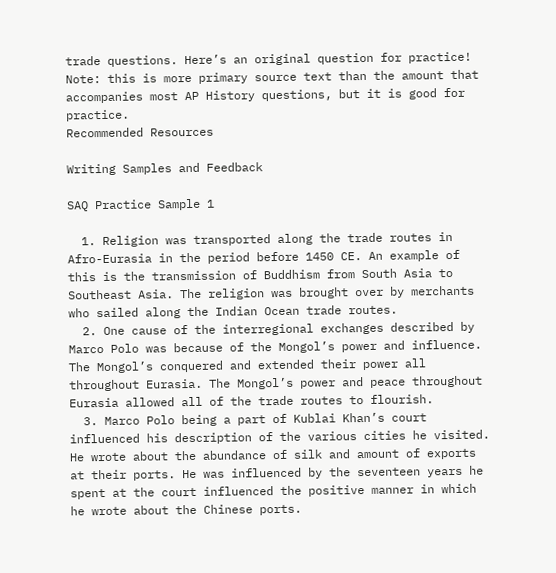trade questions. Here’s an original question for practice! Note: this is more primary source text than the amount that accompanies most AP History questions, but it is good for practice.
Recommended Resources

Writing Samples and Feedback

SAQ Practice Sample 1

  1. Religion was transported along the trade routes in Afro-Eurasia in the period before 1450 CE. An example of this is the transmission of Buddhism from South Asia to Southeast Asia. The religion was brought over by merchants who sailed along the Indian Ocean trade routes.
  2. One cause of the interregional exchanges described by Marco Polo was because of the Mongol’s power and influence. The Mongol’s conquered and extended their power all throughout Eurasia. The Mongol’s power and peace throughout Eurasia allowed all of the trade routes to flourish.
  3. Marco Polo being a part of Kublai Khan’s court influenced his description of the various cities he visited. He wrote about the abundance of silk and amount of exports at their ports. He was influenced by the seventeen years he spent at the court influenced the positive manner in which he wrote about the Chinese ports.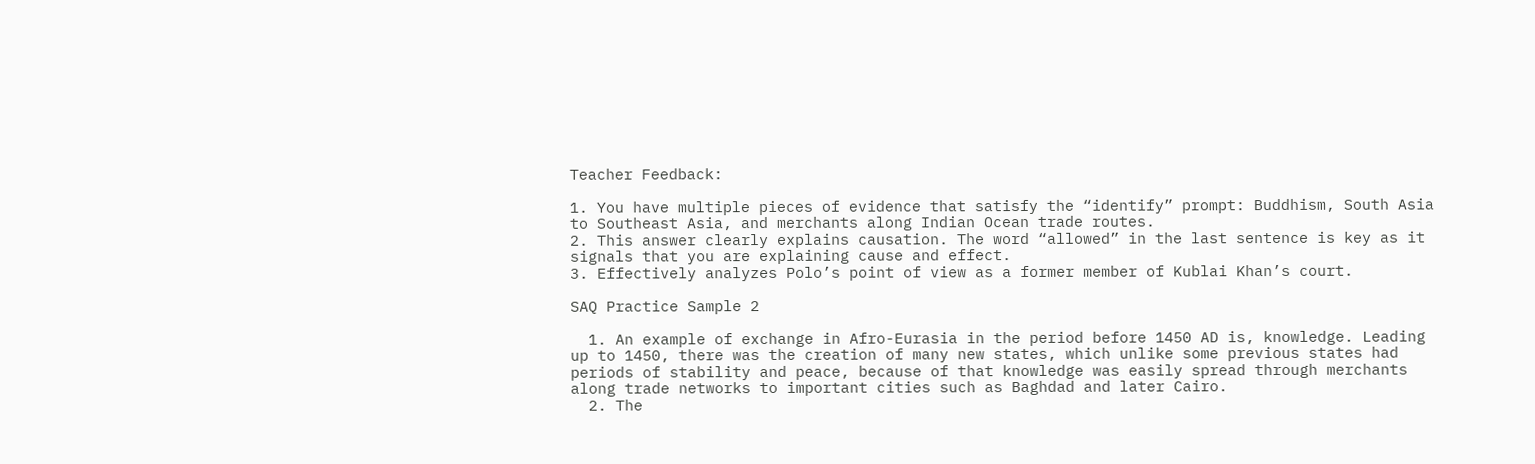Teacher Feedback:

1. You have multiple pieces of evidence that satisfy the “identify” prompt: Buddhism, South Asia to Southeast Asia, and merchants along Indian Ocean trade routes.
2. This answer clearly explains causation. The word “allowed” in the last sentence is key as it signals that you are explaining cause and effect.
3. Effectively analyzes Polo’s point of view as a former member of Kublai Khan’s court.

SAQ Practice Sample 2

  1. An example of exchange in Afro-Eurasia in the period before 1450 AD is, knowledge. Leading up to 1450, there was the creation of many new states, which unlike some previous states had periods of stability and peace, because of that knowledge was easily spread through merchants along trade networks to important cities such as Baghdad and later Cairo.
  2. The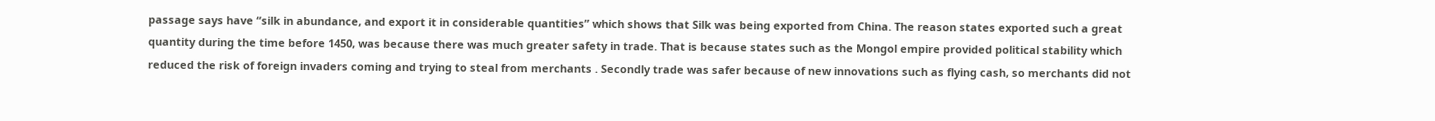passage says have “silk in abundance, and export it in considerable quantities” which shows that Silk was being exported from China. The reason states exported such a great quantity during the time before 1450, was because there was much greater safety in trade. That is because states such as the Mongol empire provided political stability which reduced the risk of foreign invaders coming and trying to steal from merchants . Secondly trade was safer because of new innovations such as flying cash, so merchants did not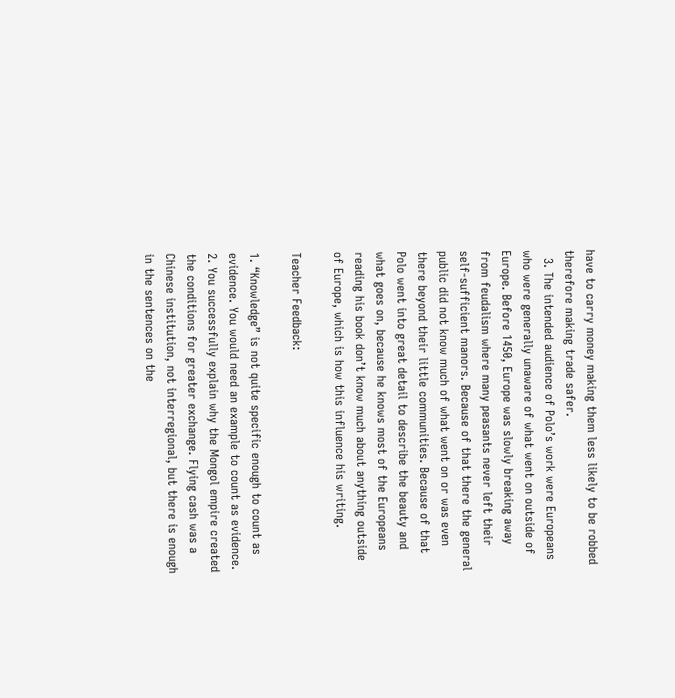have to carry money making them less likely to be robbed therefore making trade safer.
  3. The intended audience of Polo’s work were Europeans who were generally unaware of what went on outside of Europe. Before 1450, Europe was slowly breaking away from feudalism where many peasants never left their self-sufficient manors. Because of that there the general public did not know much of what went on or was even there beyond their little communities. Because of that Polo went into great detail to describe the beauty and what goes on, because he knows most of the Europeans reading his book don’t know much about anything outside of Europe, which is how this influence his writing.

Teacher Feedback:

1. “Knowledge” is not quite specific enough to count as evidence. You would need an example to count as evidence.
2. You successfully explain why the Mongol empire created the conditions for greater exchange. Flying cash was a Chinese institution, not interregional, but there is enough in the sentences on the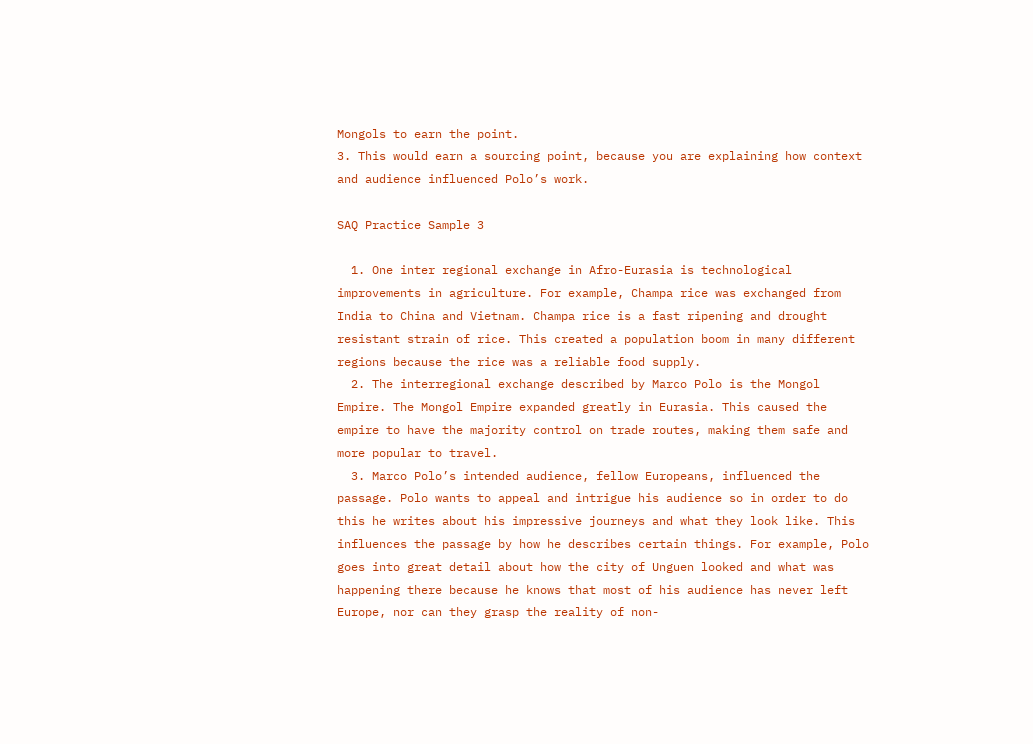Mongols to earn the point.
3. This would earn a sourcing point, because you are explaining how context and audience influenced Polo’s work.

SAQ Practice Sample 3

  1. One inter regional exchange in Afro-Eurasia is technological improvements in agriculture. For example, Champa rice was exchanged from India to China and Vietnam. Champa rice is a fast ripening and drought resistant strain of rice. This created a population boom in many different regions because the rice was a reliable food supply.
  2. The interregional exchange described by Marco Polo is the Mongol Empire. The Mongol Empire expanded greatly in Eurasia. This caused the empire to have the majority control on trade routes, making them safe and more popular to travel.
  3. Marco Polo’s intended audience, fellow Europeans, influenced the passage. Polo wants to appeal and intrigue his audience so in order to do this he writes about his impressive journeys and what they look like. This influences the passage by how he describes certain things. For example, Polo goes into great detail about how the city of Unguen looked and what was happening there because he knows that most of his audience has never left Europe, nor can they grasp the reality of non-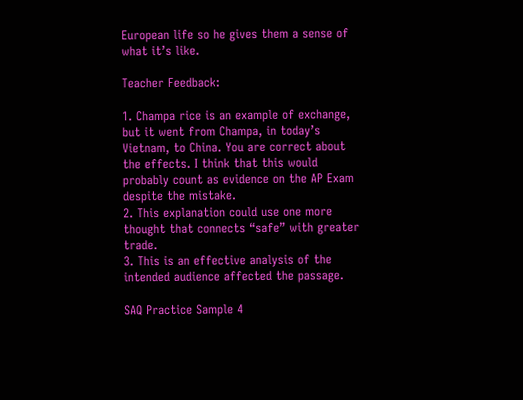European life so he gives them a sense of what it’s like.

Teacher Feedback:

1. Champa rice is an example of exchange, but it went from Champa, in today’s Vietnam, to China. You are correct about the effects. I think that this would probably count as evidence on the AP Exam despite the mistake.
2. This explanation could use one more thought that connects “safe” with greater trade.
3. This is an effective analysis of the intended audience affected the passage.

SAQ Practice Sample 4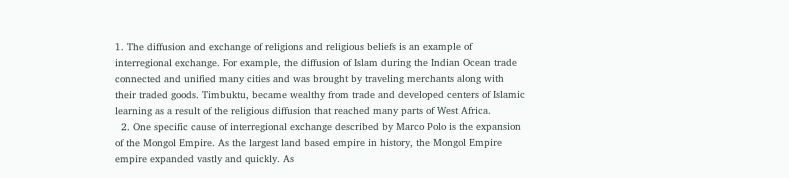1. The diffusion and exchange of religions and religious beliefs is an example of interregional exchange. For example, the diffusion of Islam during the Indian Ocean trade connected and unified many cities and was brought by traveling merchants along with their traded goods. Timbuktu, became wealthy from trade and developed centers of Islamic learning as a result of the religious diffusion that reached many parts of West Africa.
  2. One specific cause of interregional exchange described by Marco Polo is the expansion of the Mongol Empire. As the largest land based empire in history, the Mongol Empire empire expanded vastly and quickly. As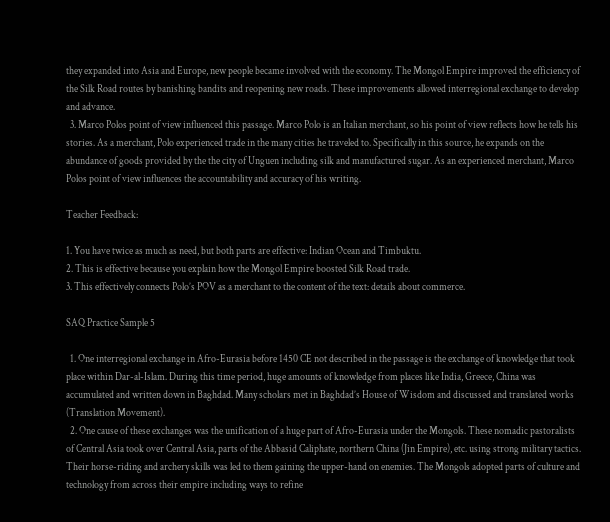they expanded into Asia and Europe, new people became involved with the economy. The Mongol Empire improved the efficiency of the Silk Road routes by banishing bandits and reopening new roads. These improvements allowed interregional exchange to develop and advance.
  3. Marco Polos point of view influenced this passage. Marco Polo is an Italian merchant, so his point of view reflects how he tells his stories. As a merchant, Polo experienced trade in the many cities he traveled to. Specifically in this source, he expands on the abundance of goods provided by the the city of Unguen including silk and manufactured sugar. As an experienced merchant, Marco Polos point of view influences the accountability and accuracy of his writing.

Teacher Feedback:

1. You have twice as much as need, but both parts are effective: Indian Ocean and Timbuktu.
2. This is effective because you explain how the Mongol Empire boosted Silk Road trade.
3. This effectively connects Polo’s POV as a merchant to the content of the text: details about commerce.

SAQ Practice Sample 5

  1. One interregional exchange in Afro-Eurasia before 1450 CE not described in the passage is the exchange of knowledge that took place within Dar-al-Islam. During this time period, huge amounts of knowledge from places like India, Greece, China was accumulated and written down in Baghdad. Many scholars met in Baghdad’s House of Wisdom and discussed and translated works (Translation Movement).
  2. One cause of these exchanges was the unification of a huge part of Afro-Eurasia under the Mongols. These nomadic pastoralists of Central Asia took over Central Asia, parts of the Abbasid Caliphate, northern China (Jin Empire), etc. using strong military tactics. Their horse-riding and archery skills was led to them gaining the upper-hand on enemies. The Mongols adopted parts of culture and technology from across their empire including ways to refine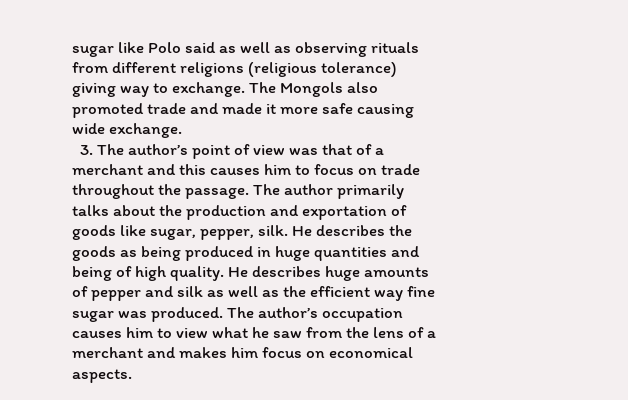sugar like Polo said as well as observing rituals from different religions (religious tolerance) giving way to exchange. The Mongols also promoted trade and made it more safe causing wide exchange.
  3. The author’s point of view was that of a merchant and this causes him to focus on trade throughout the passage. The author primarily talks about the production and exportation of goods like sugar, pepper, silk. He describes the goods as being produced in huge quantities and being of high quality. He describes huge amounts of pepper and silk as well as the efficient way fine sugar was produced. The author’s occupation causes him to view what he saw from the lens of a merchant and makes him focus on economical aspects.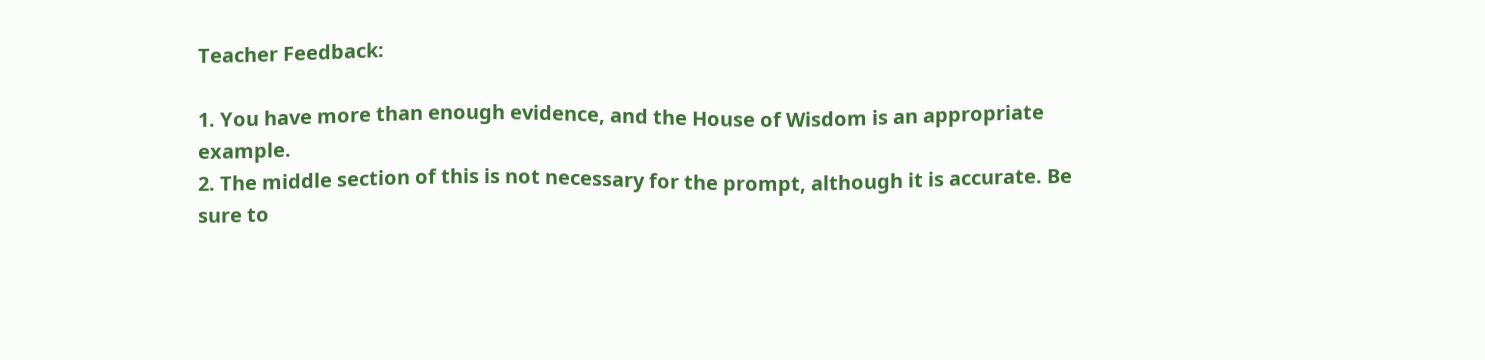Teacher Feedback:

1. You have more than enough evidence, and the House of Wisdom is an appropriate example.
2. The middle section of this is not necessary for the prompt, although it is accurate. Be sure to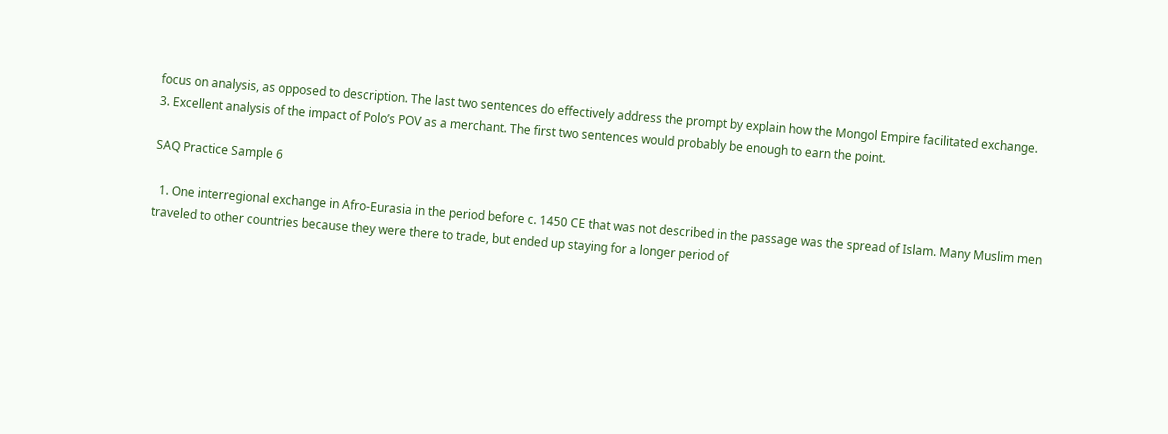focus on analysis, as opposed to description. The last two sentences do effectively address the prompt by explain how the Mongol Empire facilitated exchange.
3. Excellent analysis of the impact of Polo’s POV as a merchant. The first two sentences would probably be enough to earn the point.

SAQ Practice Sample 6

  1. One interregional exchange in Afro-Eurasia in the period before c. 1450 CE that was not described in the passage was the spread of Islam. Many Muslim men traveled to other countries because they were there to trade, but ended up staying for a longer period of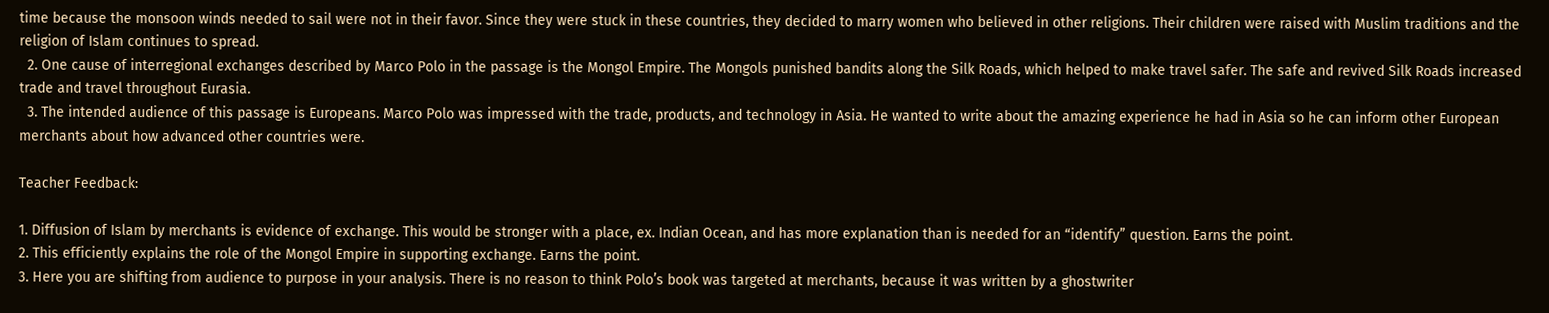time because the monsoon winds needed to sail were not in their favor. Since they were stuck in these countries, they decided to marry women who believed in other religions. Their children were raised with Muslim traditions and the religion of Islam continues to spread.
  2. One cause of interregional exchanges described by Marco Polo in the passage is the Mongol Empire. The Mongols punished bandits along the Silk Roads, which helped to make travel safer. The safe and revived Silk Roads increased trade and travel throughout Eurasia.
  3. The intended audience of this passage is Europeans. Marco Polo was impressed with the trade, products, and technology in Asia. He wanted to write about the amazing experience he had in Asia so he can inform other European merchants about how advanced other countries were.

Teacher Feedback:

1. Diffusion of Islam by merchants is evidence of exchange. This would be stronger with a place, ex. Indian Ocean, and has more explanation than is needed for an “identify” question. Earns the point.
2. This efficiently explains the role of the Mongol Empire in supporting exchange. Earns the point.
3. Here you are shifting from audience to purpose in your analysis. There is no reason to think Polo’s book was targeted at merchants, because it was written by a ghostwriter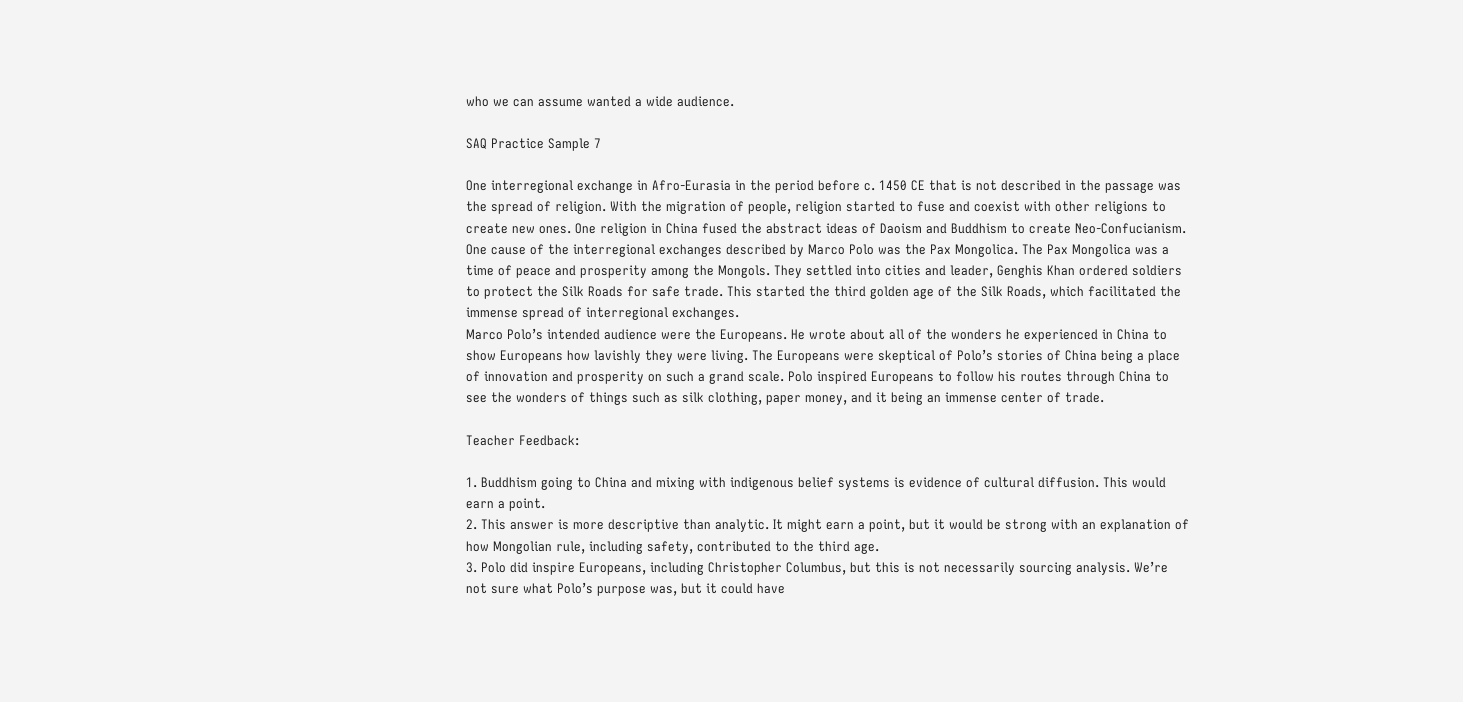who we can assume wanted a wide audience.

SAQ Practice Sample 7

One interregional exchange in Afro-Eurasia in the period before c. 1450 CE that is not described in the passage was the spread of religion. With the migration of people, religion started to fuse and coexist with other religions to create new ones. One religion in China fused the abstract ideas of Daoism and Buddhism to create Neo-Confucianism.
One cause of the interregional exchanges described by Marco Polo was the Pax Mongolica. The Pax Mongolica was a time of peace and prosperity among the Mongols. They settled into cities and leader, Genghis Khan ordered soldiers to protect the Silk Roads for safe trade. This started the third golden age of the Silk Roads, which facilitated the immense spread of interregional exchanges.
Marco Polo’s intended audience were the Europeans. He wrote about all of the wonders he experienced in China to show Europeans how lavishly they were living. The Europeans were skeptical of Polo’s stories of China being a place of innovation and prosperity on such a grand scale. Polo inspired Europeans to follow his routes through China to see the wonders of things such as silk clothing, paper money, and it being an immense center of trade.

Teacher Feedback:

1. Buddhism going to China and mixing with indigenous belief systems is evidence of cultural diffusion. This would earn a point.
2. This answer is more descriptive than analytic. It might earn a point, but it would be strong with an explanation of how Mongolian rule, including safety, contributed to the third age.
3. Polo did inspire Europeans, including Christopher Columbus, but this is not necessarily sourcing analysis. We’re not sure what Polo’s purpose was, but it could have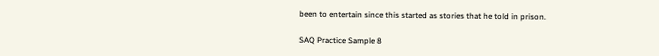been to entertain since this started as stories that he told in prison.

SAQ Practice Sample 8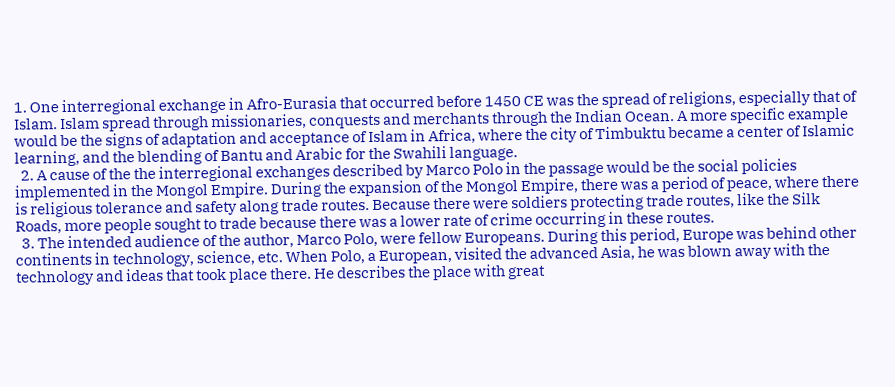1. One interregional exchange in Afro-Eurasia that occurred before 1450 CE was the spread of religions, especially that of Islam. Islam spread through missionaries, conquests and merchants through the Indian Ocean. A more specific example would be the signs of adaptation and acceptance of Islam in Africa, where the city of Timbuktu became a center of Islamic learning, and the blending of Bantu and Arabic for the Swahili language.
  2. A cause of the the interregional exchanges described by Marco Polo in the passage would be the social policies implemented in the Mongol Empire. During the expansion of the Mongol Empire, there was a period of peace, where there is religious tolerance and safety along trade routes. Because there were soldiers protecting trade routes, like the Silk Roads, more people sought to trade because there was a lower rate of crime occurring in these routes.
  3. The intended audience of the author, Marco Polo, were fellow Europeans. During this period, Europe was behind other continents in technology, science, etc. When Polo, a European, visited the advanced Asia, he was blown away with the technology and ideas that took place there. He describes the place with great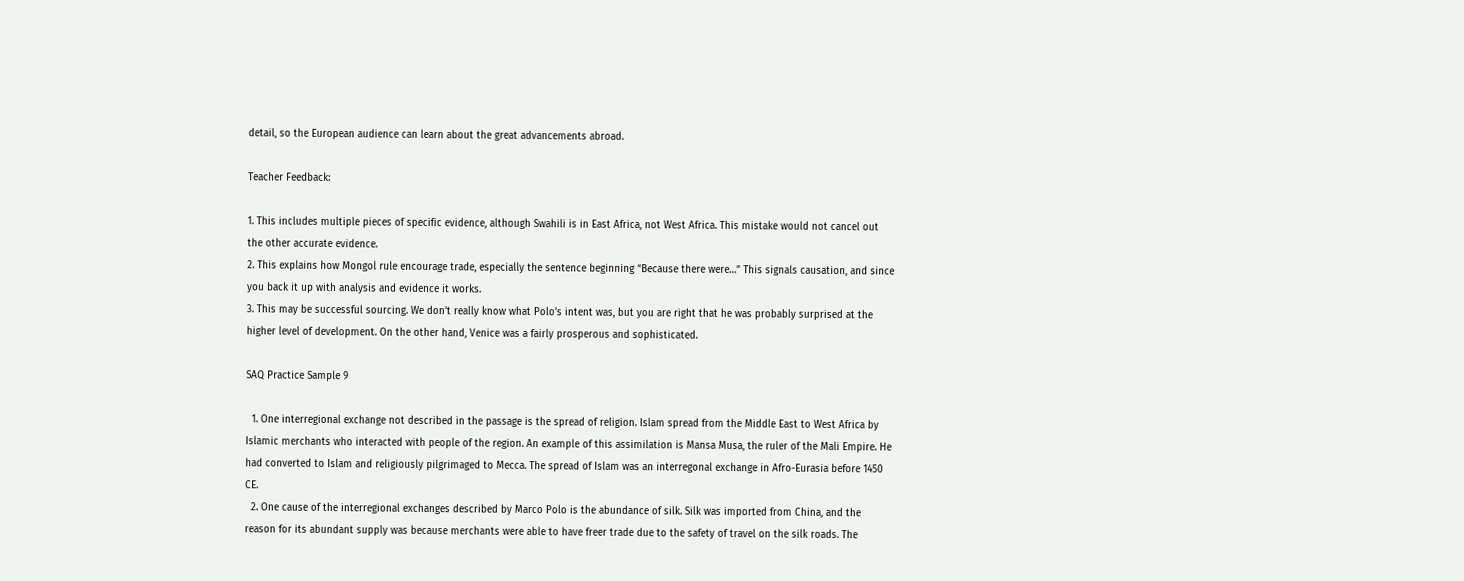detail, so the European audience can learn about the great advancements abroad.

Teacher Feedback:

1. This includes multiple pieces of specific evidence, although Swahili is in East Africa, not West Africa. This mistake would not cancel out the other accurate evidence.
2. This explains how Mongol rule encourage trade, especially the sentence beginning “Because there were…” This signals causation, and since you back it up with analysis and evidence it works.
3. This may be successful sourcing. We don’t really know what Polo’s intent was, but you are right that he was probably surprised at the higher level of development. On the other hand, Venice was a fairly prosperous and sophisticated.

SAQ Practice Sample 9

  1. One interregional exchange not described in the passage is the spread of religion. Islam spread from the Middle East to West Africa by Islamic merchants who interacted with people of the region. An example of this assimilation is Mansa Musa, the ruler of the Mali Empire. He had converted to Islam and religiously pilgrimaged to Mecca. The spread of Islam was an interregonal exchange in Afro-Eurasia before 1450 CE.
  2. One cause of the interregional exchanges described by Marco Polo is the abundance of silk. Silk was imported from China, and the reason for its abundant supply was because merchants were able to have freer trade due to the safety of travel on the silk roads. The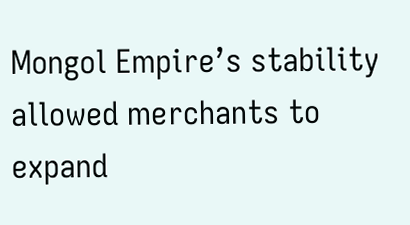Mongol Empire’s stability allowed merchants to expand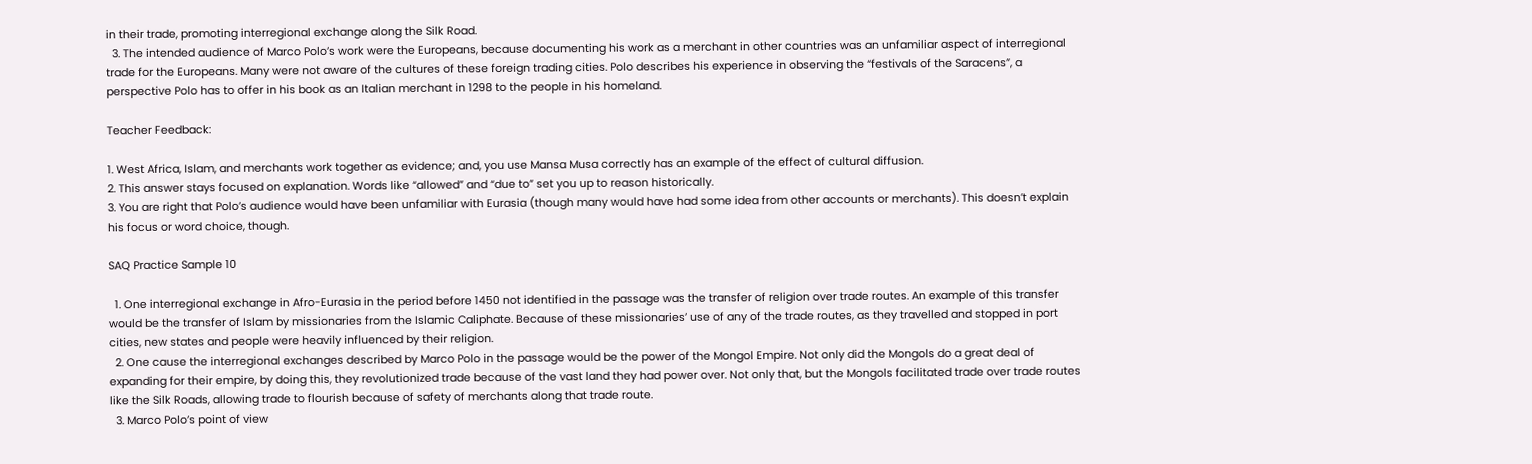in their trade, promoting interregional exchange along the Silk Road.
  3. The intended audience of Marco Polo’s work were the Europeans, because documenting his work as a merchant in other countries was an unfamiliar aspect of interregional trade for the Europeans. Many were not aware of the cultures of these foreign trading cities. Polo describes his experience in observing the “festivals of the Saracens”, a perspective Polo has to offer in his book as an Italian merchant in 1298 to the people in his homeland.

Teacher Feedback:

1. West Africa, Islam, and merchants work together as evidence; and, you use Mansa Musa correctly has an example of the effect of cultural diffusion.
2. This answer stays focused on explanation. Words like “allowed” and “due to” set you up to reason historically.
3. You are right that Polo’s audience would have been unfamiliar with Eurasia (though many would have had some idea from other accounts or merchants). This doesn’t explain his focus or word choice, though.

SAQ Practice Sample 10

  1. One interregional exchange in Afro-Eurasia in the period before 1450 not identified in the passage was the transfer of religion over trade routes. An example of this transfer would be the transfer of Islam by missionaries from the Islamic Caliphate. Because of these missionaries’ use of any of the trade routes, as they travelled and stopped in port cities, new states and people were heavily influenced by their religion.
  2. One cause the interregional exchanges described by Marco Polo in the passage would be the power of the Mongol Empire. Not only did the Mongols do a great deal of expanding for their empire, by doing this, they revolutionized trade because of the vast land they had power over. Not only that, but the Mongols facilitated trade over trade routes like the Silk Roads, allowing trade to flourish because of safety of merchants along that trade route.
  3. Marco Polo’s point of view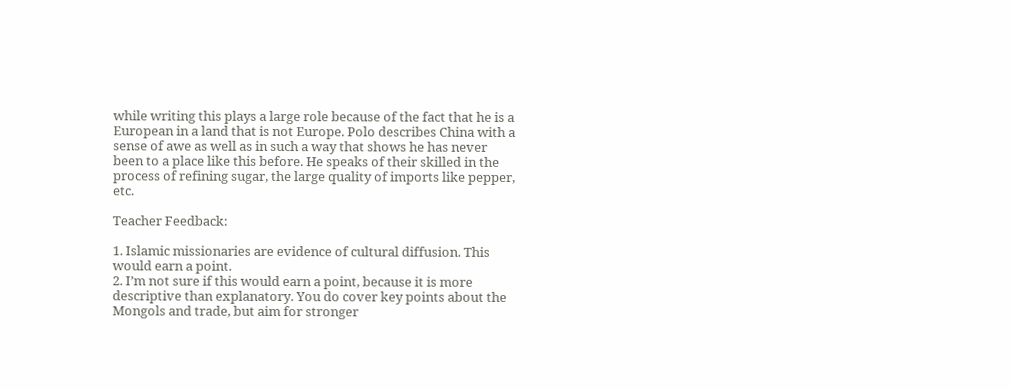while writing this plays a large role because of the fact that he is a European in a land that is not Europe. Polo describes China with a sense of awe as well as in such a way that shows he has never been to a place like this before. He speaks of their skilled in the process of refining sugar, the large quality of imports like pepper, etc.

Teacher Feedback:

1. Islamic missionaries are evidence of cultural diffusion. This would earn a point.
2. I’m not sure if this would earn a point, because it is more descriptive than explanatory. You do cover key points about the Mongols and trade, but aim for stronger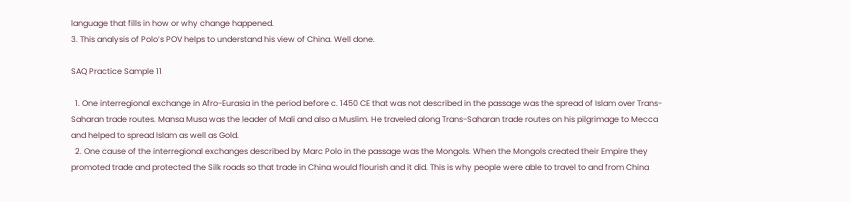language that fills in how or why change happened.
3. This analysis of Polo’s POV helps to understand his view of China. Well done.

SAQ Practice Sample 11

  1. One interregional exchange in Afro-Eurasia in the period before c. 1450 CE that was not described in the passage was the spread of Islam over Trans-Saharan trade routes. Mansa Musa was the leader of Mali and also a Muslim. He traveled along Trans-Saharan trade routes on his pilgrimage to Mecca and helped to spread Islam as well as Gold.
  2. One cause of the interregional exchanges described by Marc Polo in the passage was the Mongols. When the Mongols created their Empire they promoted trade and protected the Silk roads so that trade in China would flourish and it did. This is why people were able to travel to and from China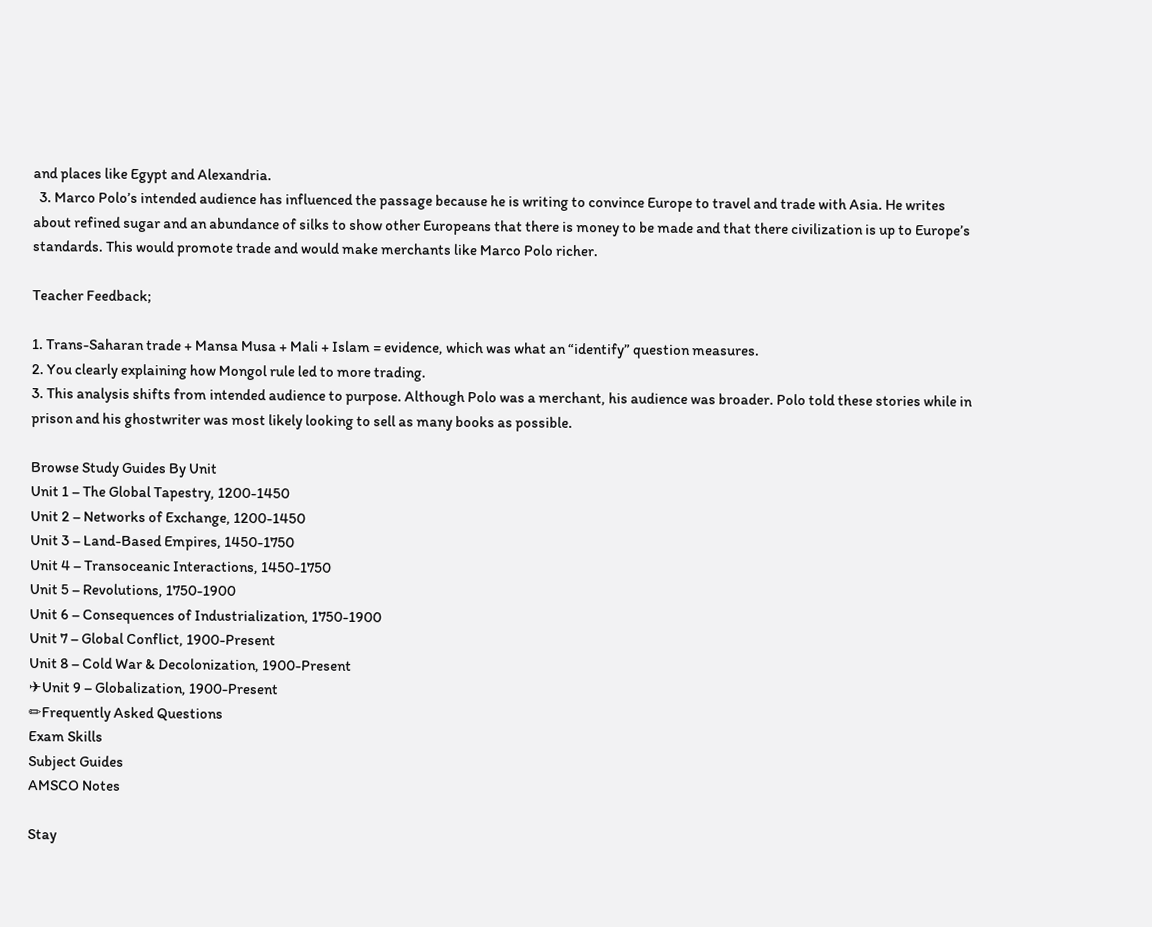and places like Egypt and Alexandria.
  3. Marco Polo’s intended audience has influenced the passage because he is writing to convince Europe to travel and trade with Asia. He writes about refined sugar and an abundance of silks to show other Europeans that there is money to be made and that there civilization is up to Europe’s standards. This would promote trade and would make merchants like Marco Polo richer.

Teacher Feedback;

1. Trans-Saharan trade + Mansa Musa + Mali + Islam = evidence, which was what an “identify” question measures.
2. You clearly explaining how Mongol rule led to more trading.
3. This analysis shifts from intended audience to purpose. Although Polo was a merchant, his audience was broader. Polo told these stories while in prison and his ghostwriter was most likely looking to sell as many books as possible.

Browse Study Guides By Unit
Unit 1 – The Global Tapestry, 1200-1450
Unit 2 – Networks of Exchange, 1200-1450
Unit 3 – Land-Based Empires, 1450-1750
Unit 4 – Transoceanic Interactions, 1450-1750
Unit 5 – Revolutions, 1750-1900
Unit 6 – Consequences of Industrialization, 1750-1900
Unit 7 – Global Conflict, 1900-Present
Unit 8 – Cold War & Decolonization, 1900-Present
✈Unit 9 – Globalization, 1900-Present
✏Frequently Asked Questions
Exam Skills
Subject Guides
AMSCO Notes

Stay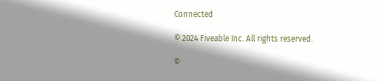Connected

© 2024 Fiveable Inc. All rights reserved.

©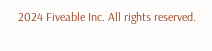2024 Fiveable Inc. All rights reserved.